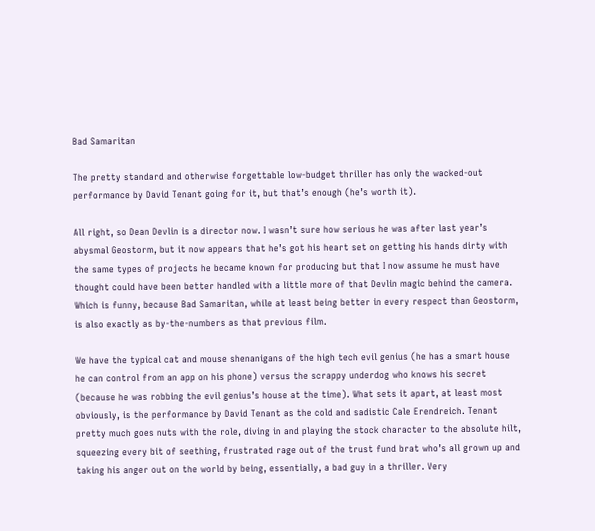Bad Samaritan

The pretty standard and otherwise forgettable low-budget thriller has only the wacked-out performance by David Tenant going for it, but that’s enough (he’s worth it).

All right, so Dean Devlin is a director now. I wasn’t sure how serious he was after last year’s abysmal Geostorm, but it now appears that he’s got his heart set on getting his hands dirty with the same types of projects he became known for producing but that I now assume he must have thought could have been better handled with a little more of that Devlin magic behind the camera. Which is funny, because Bad Samaritan, while at least being better in every respect than Geostorm, is also exactly as by-the-numbers as that previous film.

We have the typical cat and mouse shenanigans of the high tech evil genius (he has a smart house he can control from an app on his phone) versus the scrappy underdog who knows his secret (because he was robbing the evil genius’s house at the time). What sets it apart, at least most obviously, is the performance by David Tenant as the cold and sadistic Cale Erendreich. Tenant pretty much goes nuts with the role, diving in and playing the stock character to the absolute hilt, squeezing every bit of seething, frustrated rage out of the trust fund brat who’s all grown up and taking his anger out on the world by being, essentially, a bad guy in a thriller. Very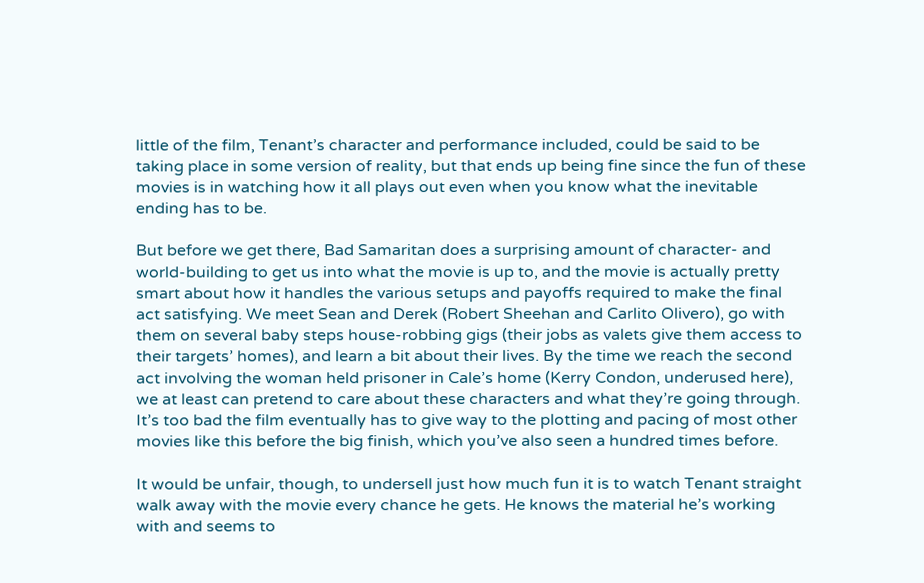little of the film, Tenant’s character and performance included, could be said to be taking place in some version of reality, but that ends up being fine since the fun of these movies is in watching how it all plays out even when you know what the inevitable ending has to be.

But before we get there, Bad Samaritan does a surprising amount of character- and world-building to get us into what the movie is up to, and the movie is actually pretty smart about how it handles the various setups and payoffs required to make the final act satisfying. We meet Sean and Derek (Robert Sheehan and Carlito Olivero), go with them on several baby steps house-robbing gigs (their jobs as valets give them access to their targets’ homes), and learn a bit about their lives. By the time we reach the second act involving the woman held prisoner in Cale’s home (Kerry Condon, underused here), we at least can pretend to care about these characters and what they’re going through. It’s too bad the film eventually has to give way to the plotting and pacing of most other movies like this before the big finish, which you’ve also seen a hundred times before.

It would be unfair, though, to undersell just how much fun it is to watch Tenant straight walk away with the movie every chance he gets. He knows the material he’s working with and seems to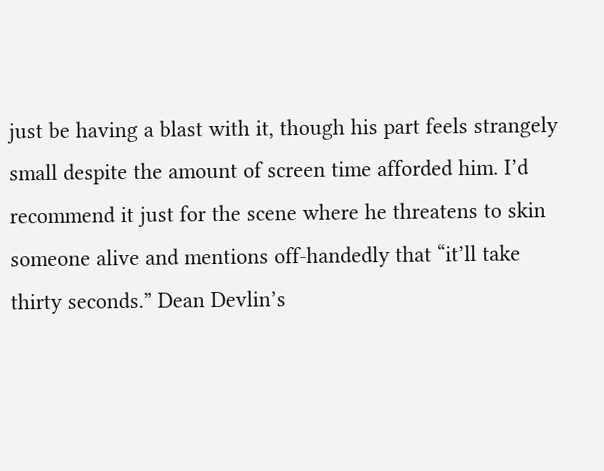just be having a blast with it, though his part feels strangely small despite the amount of screen time afforded him. I’d recommend it just for the scene where he threatens to skin someone alive and mentions off-handedly that “it’ll take thirty seconds.” Dean Devlin’s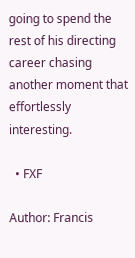going to spend the rest of his directing career chasing another moment that effortlessly interesting.

  • FXF

Author: Francis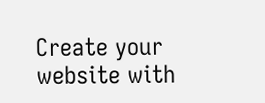Create your website with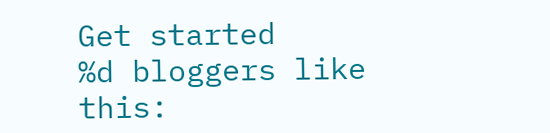Get started
%d bloggers like this: